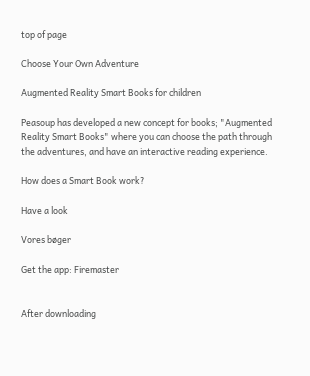top of page

Choose Your Own Adventure

Augmented Reality Smart Books for children

Peasoup has developed a new concept for books; "Augmented Reality Smart Books" where you can choose the path through the adventures, and have an interactive reading experience.

How does a Smart Book work?

Have a look

Vores bøger

Get the app: Firemaster


After downloading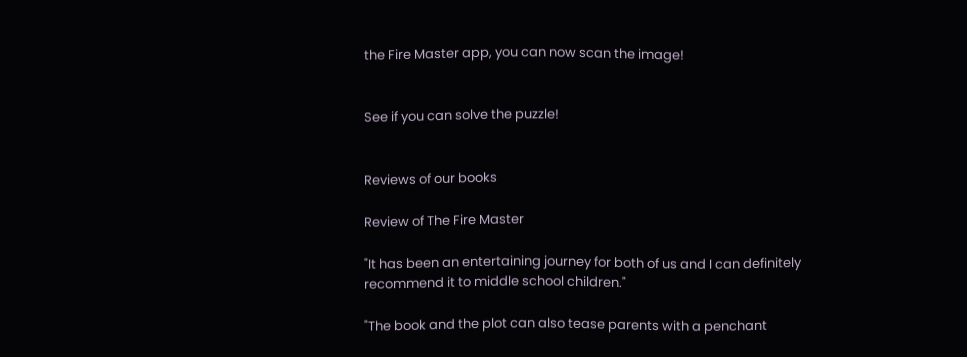the Fire Master app, you can now scan the image!


See if you can solve the puzzle!


Reviews of our books

Review of The Fire Master

"It has been an entertaining journey for both of us and I can definitely recommend it to middle school children."

"The book and the plot can also tease parents with a penchant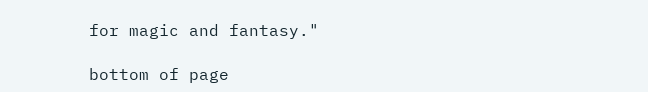for magic and fantasy."

bottom of page